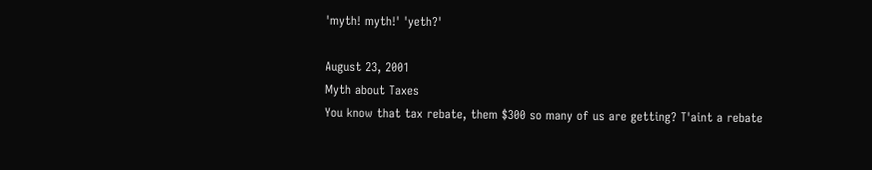'myth! myth!' 'yeth?'

August 23, 2001
Myth about Taxes
You know that tax rebate, them $300 so many of us are getting? T'aint a rebate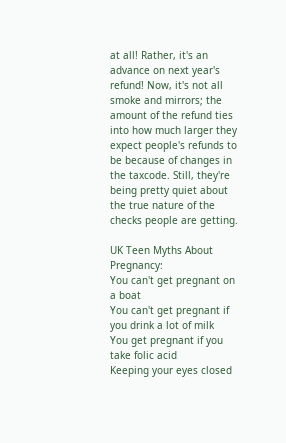at all! Rather, it's an advance on next year's refund! Now, it's not all smoke and mirrors; the amount of the refund ties into how much larger they expect people's refunds to be because of changes in the taxcode. Still, they're being pretty quiet about the true nature of the checks people are getting.

UK Teen Myths About Pregnancy:
You can't get pregnant on a boat
You can't get pregnant if you drink a lot of milk
You get pregnant if you take folic acid
Keeping your eyes closed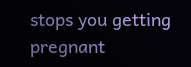stops you getting pregnant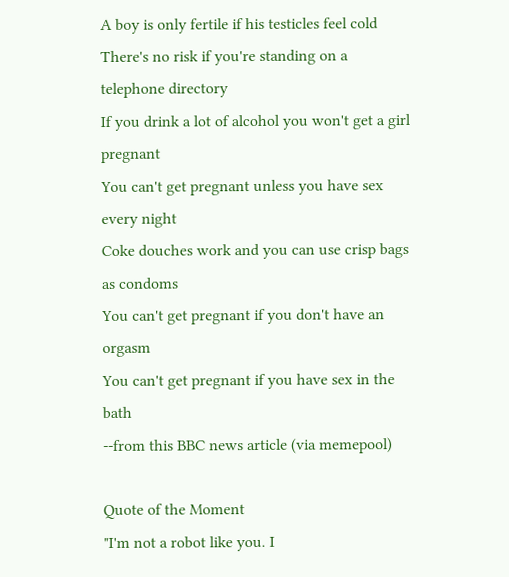A boy is only fertile if his testicles feel cold
There's no risk if you're standing on a telephone directory
If you drink a lot of alcohol you won't get a girl pregnant
You can't get pregnant unless you have sex every night
Coke douches work and you can use crisp bags as condoms
You can't get pregnant if you don't have an orgasm
You can't get pregnant if you have sex in the bath
--from this BBC news article (via memepool)

Quote of the Moment
"I'm not a robot like you. I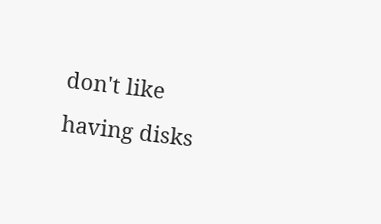don't like having disks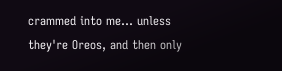crammed into me... unless they're Oreos, and then only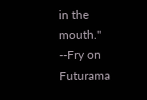in the mouth."
--Fry on Futurama